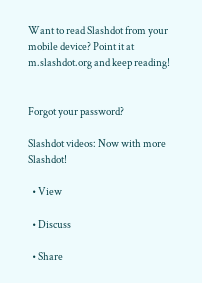Want to read Slashdot from your mobile device? Point it at m.slashdot.org and keep reading!


Forgot your password?

Slashdot videos: Now with more Slashdot!

  • View

  • Discuss

  • Share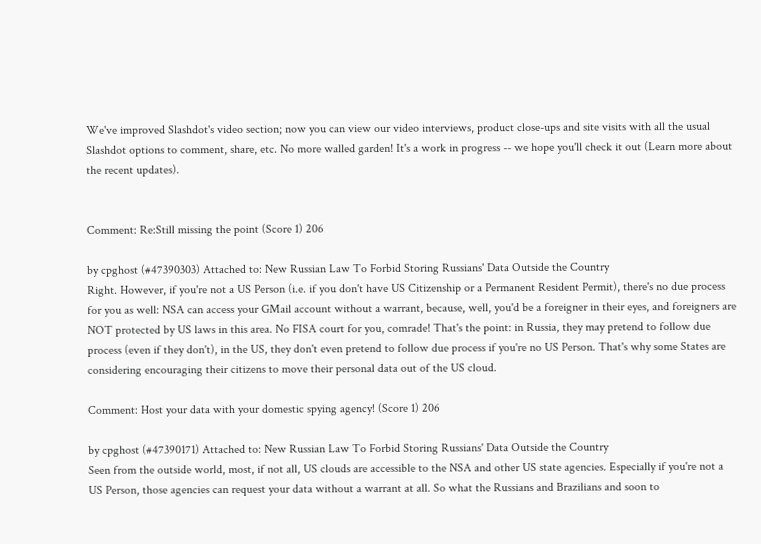We've improved Slashdot's video section; now you can view our video interviews, product close-ups and site visits with all the usual Slashdot options to comment, share, etc. No more walled garden! It's a work in progress -- we hope you'll check it out (Learn more about the recent updates).


Comment: Re:Still missing the point (Score 1) 206

by cpghost (#47390303) Attached to: New Russian Law To Forbid Storing Russians' Data Outside the Country
Right. However, if you're not a US Person (i.e. if you don't have US Citizenship or a Permanent Resident Permit), there's no due process for you as well: NSA can access your GMail account without a warrant, because, well, you'd be a foreigner in their eyes, and foreigners are NOT protected by US laws in this area. No FISA court for you, comrade! That's the point: in Russia, they may pretend to follow due process (even if they don't), in the US, they don't even pretend to follow due process if you're no US Person. That's why some States are considering encouraging their citizens to move their personal data out of the US cloud.

Comment: Host your data with your domestic spying agency! (Score 1) 206

by cpghost (#47390171) Attached to: New Russian Law To Forbid Storing Russians' Data Outside the Country
Seen from the outside world, most, if not all, US clouds are accessible to the NSA and other US state agencies. Especially if you're not a US Person, those agencies can request your data without a warrant at all. So what the Russians and Brazilians and soon to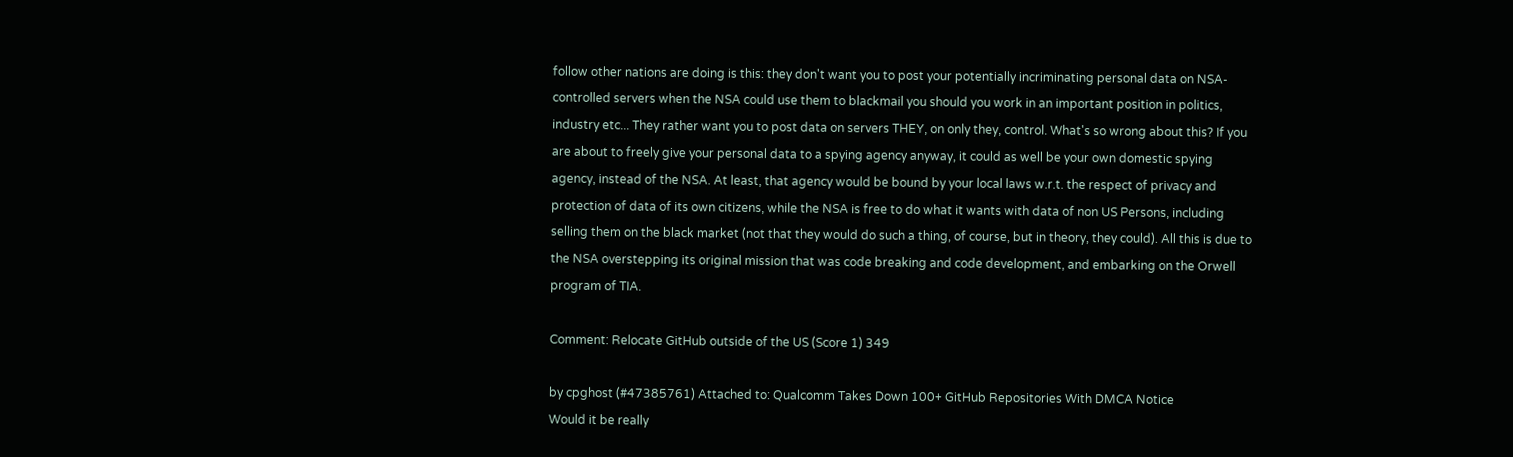follow other nations are doing is this: they don't want you to post your potentially incriminating personal data on NSA-controlled servers when the NSA could use them to blackmail you should you work in an important position in politics, industry etc... They rather want you to post data on servers THEY, on only they, control. What's so wrong about this? If you are about to freely give your personal data to a spying agency anyway, it could as well be your own domestic spying agency, instead of the NSA. At least, that agency would be bound by your local laws w.r.t. the respect of privacy and protection of data of its own citizens, while the NSA is free to do what it wants with data of non US Persons, including selling them on the black market (not that they would do such a thing, of course, but in theory, they could). All this is due to the NSA overstepping its original mission that was code breaking and code development, and embarking on the Orwell program of TIA.

Comment: Relocate GitHub outside of the US (Score 1) 349

by cpghost (#47385761) Attached to: Qualcomm Takes Down 100+ GitHub Repositories With DMCA Notice
Would it be really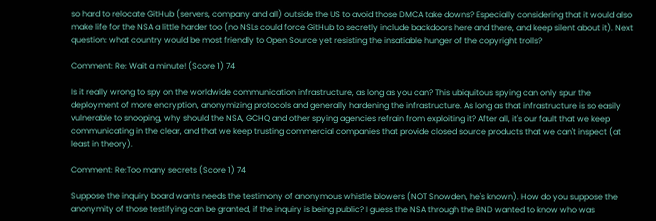so hard to relocate GitHub (servers, company and all) outside the US to avoid those DMCA take downs? Especially considering that it would also make life for the NSA a little harder too (no NSLs could force GitHub to secretly include backdoors here and there, and keep silent about it). Next question: what country would be most friendly to Open Source yet resisting the insatiable hunger of the copyright trolls?

Comment: Re: Wait a minute! (Score 1) 74

Is it really wrong to spy on the worldwide communication infrastructure, as long as you can? This ubiquitous spying can only spur the deployment of more encryption, anonymizing protocols and generally hardening the infrastructure. As long as that infrastructure is so easily vulnerable to snooping, why should the NSA, GCHQ and other spying agencies refrain from exploiting it? After all, it's our fault that we keep communicating in the clear, and that we keep trusting commercial companies that provide closed source products that we can't inspect (at least in theory).

Comment: Re:Too many secrets (Score 1) 74

Suppose the inquiry board wants needs the testimony of anonymous whistle blowers (NOT Snowden, he's known). How do you suppose the anonymity of those testifying can be granted, if the inquiry is being public? I guess the NSA through the BND wanted to know who was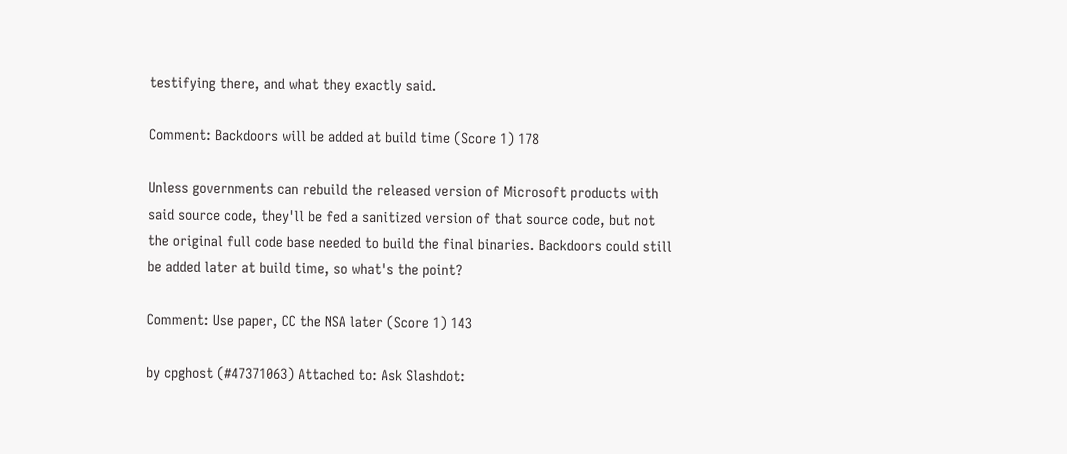testifying there, and what they exactly said.

Comment: Backdoors will be added at build time (Score 1) 178

Unless governments can rebuild the released version of Microsoft products with said source code, they'll be fed a sanitized version of that source code, but not the original full code base needed to build the final binaries. Backdoors could still be added later at build time, so what's the point?

Comment: Use paper, CC the NSA later (Score 1) 143

by cpghost (#47371063) Attached to: Ask Slashdot: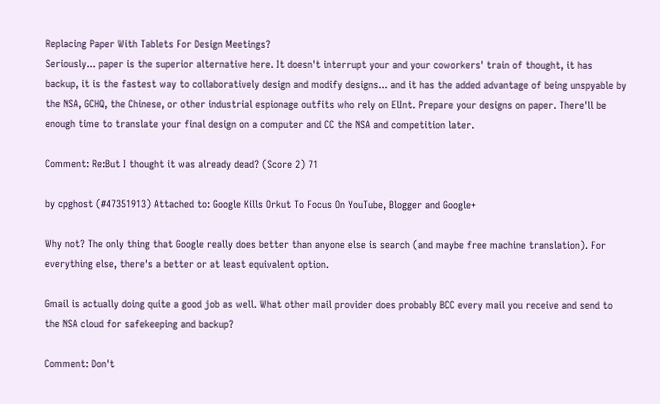Replacing Paper With Tablets For Design Meetings?
Seriously... paper is the superior alternative here. It doesn't interrupt your and your coworkers' train of thought, it has backup, it is the fastest way to collaboratively design and modify designs... and it has the added advantage of being unspyable by the NSA, GCHQ, the Chinese, or other industrial espionage outfits who rely on ElInt. Prepare your designs on paper. There'll be enough time to translate your final design on a computer and CC the NSA and competition later.

Comment: Re:But I thought it was already dead? (Score 2) 71

by cpghost (#47351913) Attached to: Google Kills Orkut To Focus On YouTube, Blogger and Google+

Why not? The only thing that Google really does better than anyone else is search (and maybe free machine translation). For everything else, there's a better or at least equivalent option.

Gmail is actually doing quite a good job as well. What other mail provider does probably BCC every mail you receive and send to the NSA cloud for safekeeping and backup?

Comment: Don't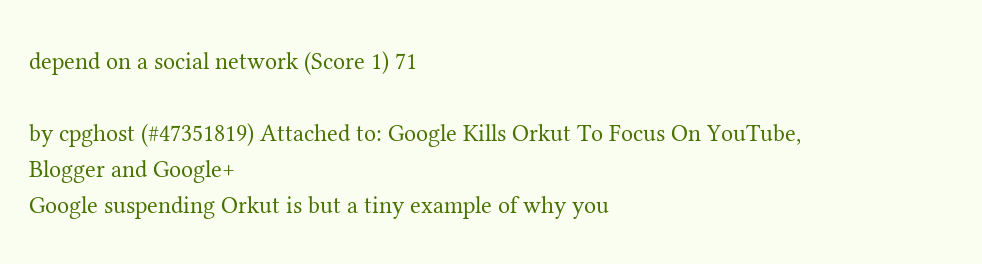depend on a social network (Score 1) 71

by cpghost (#47351819) Attached to: Google Kills Orkut To Focus On YouTube, Blogger and Google+
Google suspending Orkut is but a tiny example of why you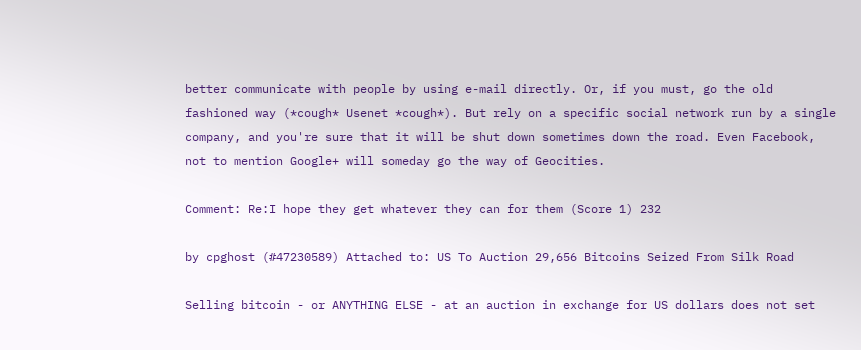better communicate with people by using e-mail directly. Or, if you must, go the old fashioned way (*cough* Usenet *cough*). But rely on a specific social network run by a single company, and you're sure that it will be shut down sometimes down the road. Even Facebook, not to mention Google+ will someday go the way of Geocities.

Comment: Re:I hope they get whatever they can for them (Score 1) 232

by cpghost (#47230589) Attached to: US To Auction 29,656 Bitcoins Seized From Silk Road

Selling bitcoin - or ANYTHING ELSE - at an auction in exchange for US dollars does not set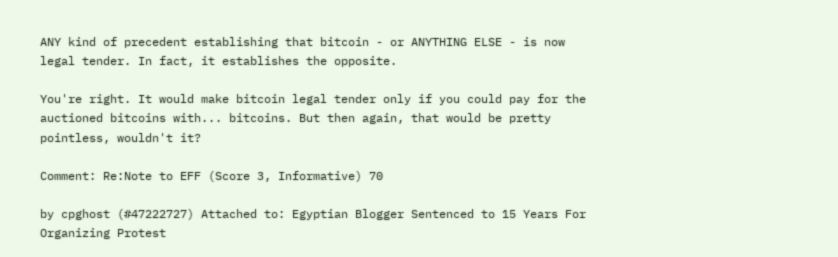ANY kind of precedent establishing that bitcoin - or ANYTHING ELSE - is now legal tender. In fact, it establishes the opposite.

You're right. It would make bitcoin legal tender only if you could pay for the auctioned bitcoins with... bitcoins. But then again, that would be pretty pointless, wouldn't it?

Comment: Re:Note to EFF (Score 3, Informative) 70

by cpghost (#47222727) Attached to: Egyptian Blogger Sentenced to 15 Years For Organizing Protest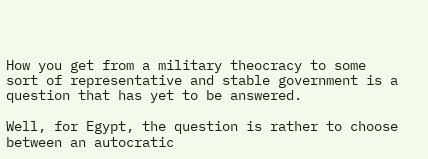How you get from a military theocracy to some sort of representative and stable government is a question that has yet to be answered.

Well, for Egypt, the question is rather to choose between an autocratic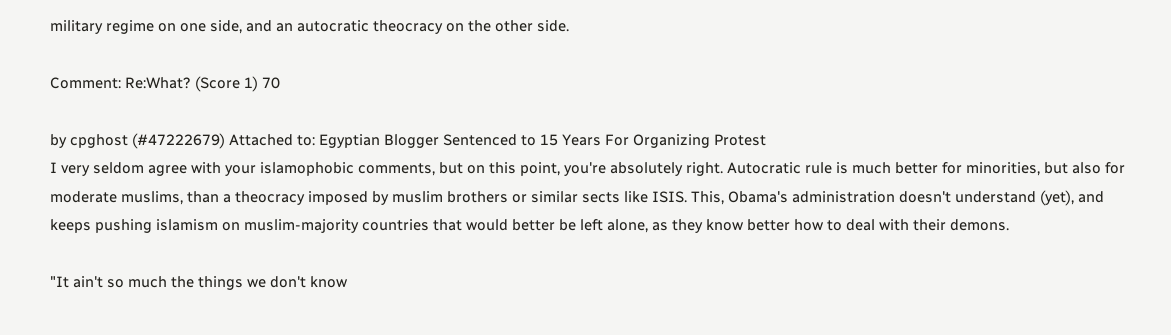military regime on one side, and an autocratic theocracy on the other side.

Comment: Re:What? (Score 1) 70

by cpghost (#47222679) Attached to: Egyptian Blogger Sentenced to 15 Years For Organizing Protest
I very seldom agree with your islamophobic comments, but on this point, you're absolutely right. Autocratic rule is much better for minorities, but also for moderate muslims, than a theocracy imposed by muslim brothers or similar sects like ISIS. This, Obama's administration doesn't understand (yet), and keeps pushing islamism on muslim-majority countries that would better be left alone, as they know better how to deal with their demons.

"It ain't so much the things we don't know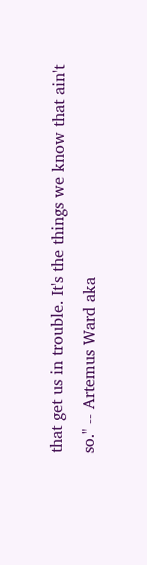that get us in trouble. It's the things we know that ain't so." -- Artemus Ward aka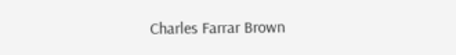Charles Farrar Brown